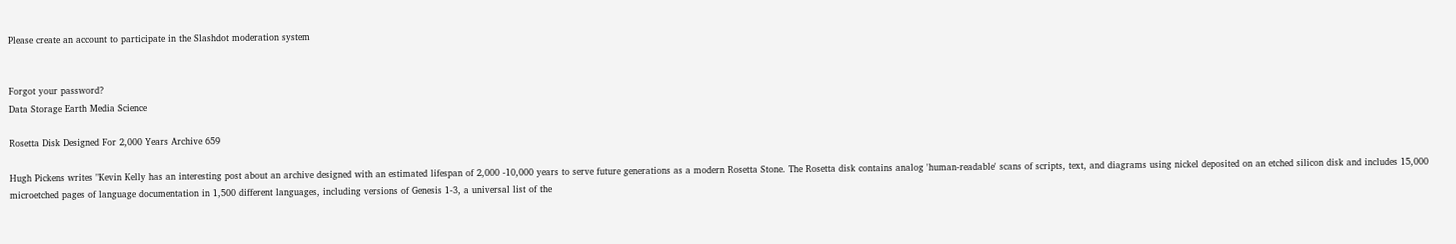Please create an account to participate in the Slashdot moderation system


Forgot your password?
Data Storage Earth Media Science

Rosetta Disk Designed For 2,000 Years Archive 659

Hugh Pickens writes "Kevin Kelly has an interesting post about an archive designed with an estimated lifespan of 2,000 -10,000 years to serve future generations as a modern Rosetta Stone. The Rosetta disk contains analog 'human-readable' scans of scripts, text, and diagrams using nickel deposited on an etched silicon disk and includes 15,000 microetched pages of language documentation in 1,500 different languages, including versions of Genesis 1-3, a universal list of the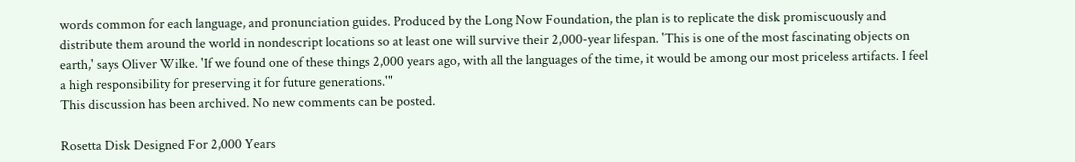words common for each language, and pronunciation guides. Produced by the Long Now Foundation, the plan is to replicate the disk promiscuously and distribute them around the world in nondescript locations so at least one will survive their 2,000-year lifespan. 'This is one of the most fascinating objects on earth,' says Oliver Wilke. 'If we found one of these things 2,000 years ago, with all the languages of the time, it would be among our most priceless artifacts. I feel a high responsibility for preserving it for future generations.'"
This discussion has been archived. No new comments can be posted.

Rosetta Disk Designed For 2,000 Years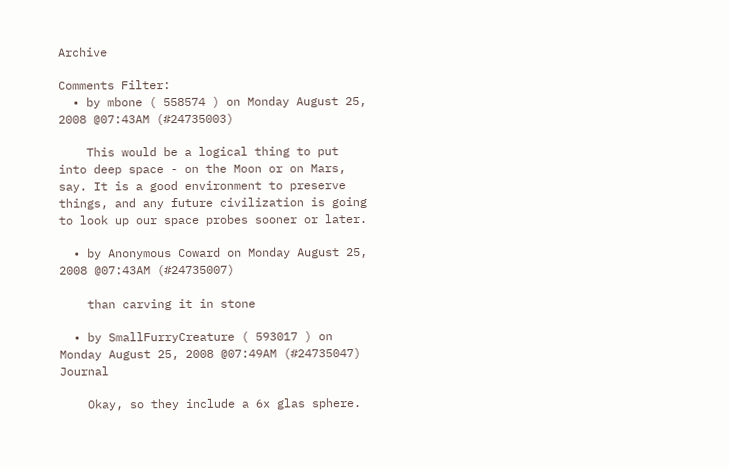Archive

Comments Filter:
  • by mbone ( 558574 ) on Monday August 25, 2008 @07:43AM (#24735003)

    This would be a logical thing to put into deep space - on the Moon or on Mars, say. It is a good environment to preserve things, and any future civilization is going to look up our space probes sooner or later.

  • by Anonymous Coward on Monday August 25, 2008 @07:43AM (#24735007)

    than carving it in stone

  • by SmallFurryCreature ( 593017 ) on Monday August 25, 2008 @07:49AM (#24735047) Journal

    Okay, so they include a 6x glas sphere.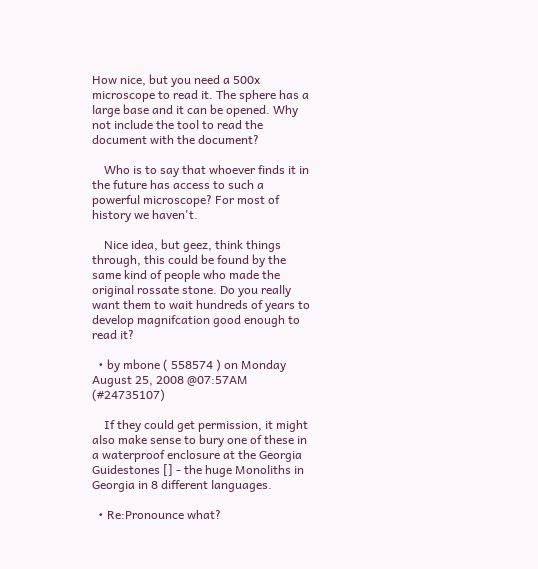How nice, but you need a 500x microscope to read it. The sphere has a large base and it can be opened. Why not include the tool to read the document with the document?

    Who is to say that whoever finds it in the future has access to such a powerful microscope? For most of history we haven't.

    Nice idea, but geez, think things through, this could be found by the same kind of people who made the original rossate stone. Do you really want them to wait hundreds of years to develop magnifcation good enough to read it?

  • by mbone ( 558574 ) on Monday August 25, 2008 @07:57AM (#24735107)

    If they could get permission, it might also make sense to bury one of these in a waterproof enclosure at the Georgia Guidestones [] - the huge Monoliths in Georgia in 8 different languages.

  • Re:Pronounce what?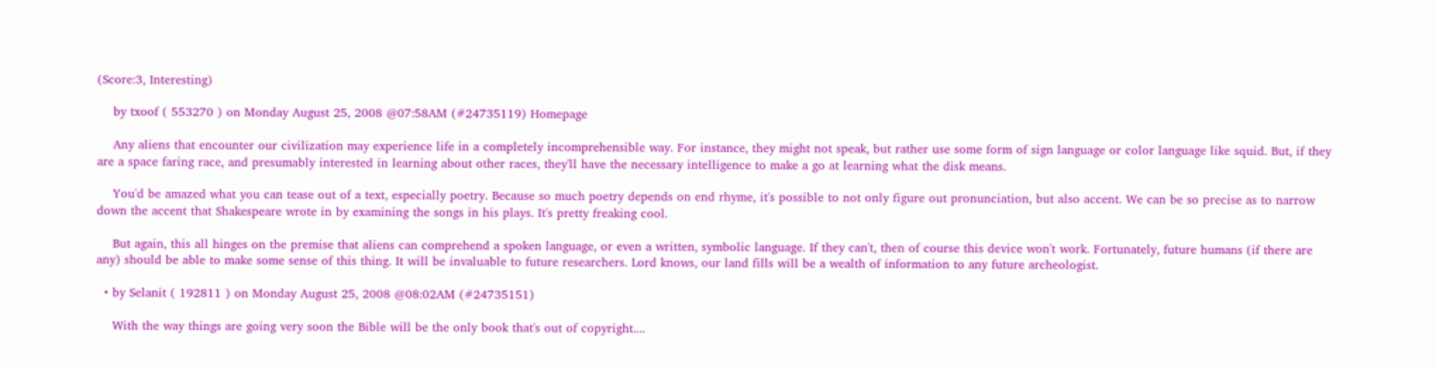(Score:3, Interesting)

    by txoof ( 553270 ) on Monday August 25, 2008 @07:58AM (#24735119) Homepage

    Any aliens that encounter our civilization may experience life in a completely incomprehensible way. For instance, they might not speak, but rather use some form of sign language or color language like squid. But, if they are a space faring race, and presumably interested in learning about other races, they'll have the necessary intelligence to make a go at learning what the disk means.

    You'd be amazed what you can tease out of a text, especially poetry. Because so much poetry depends on end rhyme, it's possible to not only figure out pronunciation, but also accent. We can be so precise as to narrow down the accent that Shakespeare wrote in by examining the songs in his plays. It's pretty freaking cool.

    But again, this all hinges on the premise that aliens can comprehend a spoken language, or even a written, symbolic language. If they can't, then of course this device won't work. Fortunately, future humans (if there are any) should be able to make some sense of this thing. It will be invaluable to future researchers. Lord knows, our land fills will be a wealth of information to any future archeologist.

  • by Selanit ( 192811 ) on Monday August 25, 2008 @08:02AM (#24735151)

    With the way things are going very soon the Bible will be the only book that's out of copyright....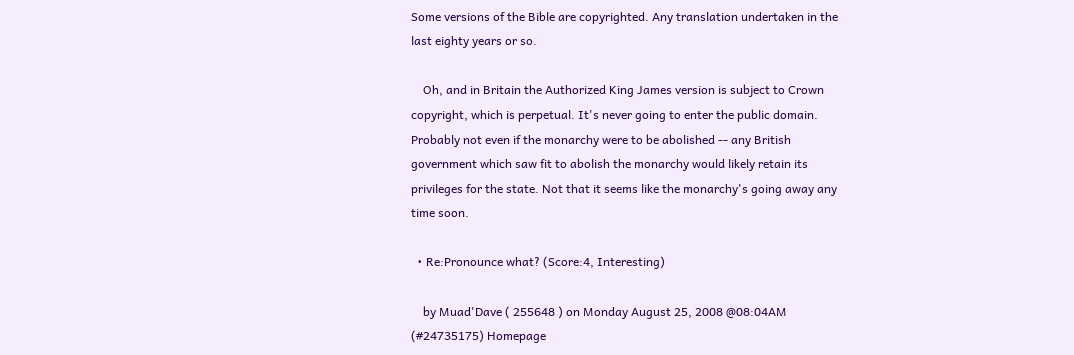Some versions of the Bible are copyrighted. Any translation undertaken in the last eighty years or so.

    Oh, and in Britain the Authorized King James version is subject to Crown copyright, which is perpetual. It's never going to enter the public domain. Probably not even if the monarchy were to be abolished -- any British government which saw fit to abolish the monarchy would likely retain its privileges for the state. Not that it seems like the monarchy's going away any time soon.

  • Re:Pronounce what? (Score:4, Interesting)

    by Muad'Dave ( 255648 ) on Monday August 25, 2008 @08:04AM (#24735175) Homepage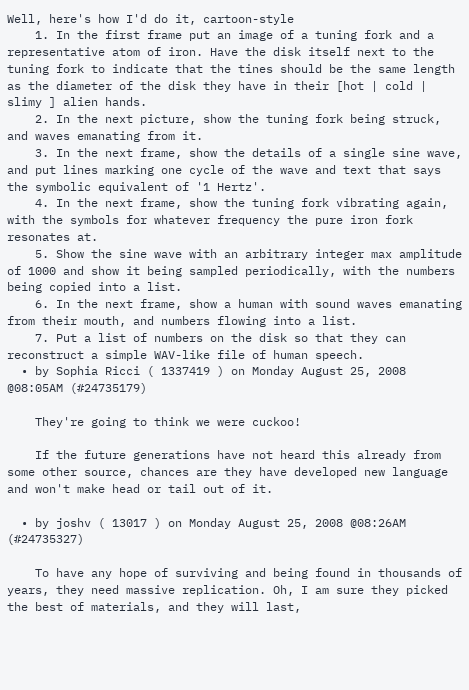Well, here's how I'd do it, cartoon-style
    1. In the first frame put an image of a tuning fork and a representative atom of iron. Have the disk itself next to the tuning fork to indicate that the tines should be the same length as the diameter of the disk they have in their [hot | cold | slimy ] alien hands.
    2. In the next picture, show the tuning fork being struck, and waves emanating from it.
    3. In the next frame, show the details of a single sine wave, and put lines marking one cycle of the wave and text that says the symbolic equivalent of '1 Hertz'.
    4. In the next frame, show the tuning fork vibrating again, with the symbols for whatever frequency the pure iron fork resonates at.
    5. Show the sine wave with an arbitrary integer max amplitude of 1000 and show it being sampled periodically, with the numbers being copied into a list.
    6. In the next frame, show a human with sound waves emanating from their mouth, and numbers flowing into a list.
    7. Put a list of numbers on the disk so that they can reconstruct a simple WAV-like file of human speech.
  • by Sophia Ricci ( 1337419 ) on Monday August 25, 2008 @08:05AM (#24735179)

    They're going to think we were cuckoo!

    If the future generations have not heard this already from some other source, chances are they have developed new language and won't make head or tail out of it.

  • by joshv ( 13017 ) on Monday August 25, 2008 @08:26AM (#24735327)

    To have any hope of surviving and being found in thousands of years, they need massive replication. Oh, I am sure they picked the best of materials, and they will last,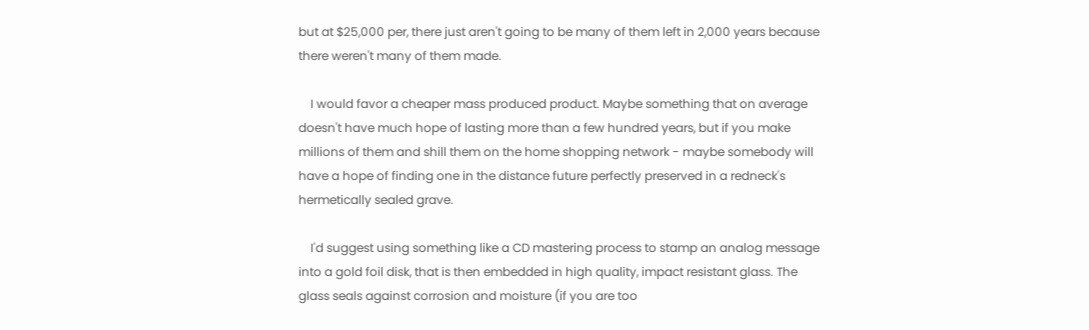but at $25,000 per, there just aren't going to be many of them left in 2,000 years because there weren't many of them made.

    I would favor a cheaper mass produced product. Maybe something that on average doesn't have much hope of lasting more than a few hundred years, but if you make millions of them and shill them on the home shopping network - maybe somebody will have a hope of finding one in the distance future perfectly preserved in a redneck's hermetically sealed grave.

    I'd suggest using something like a CD mastering process to stamp an analog message into a gold foil disk, that is then embedded in high quality, impact resistant glass. The glass seals against corrosion and moisture (if you are too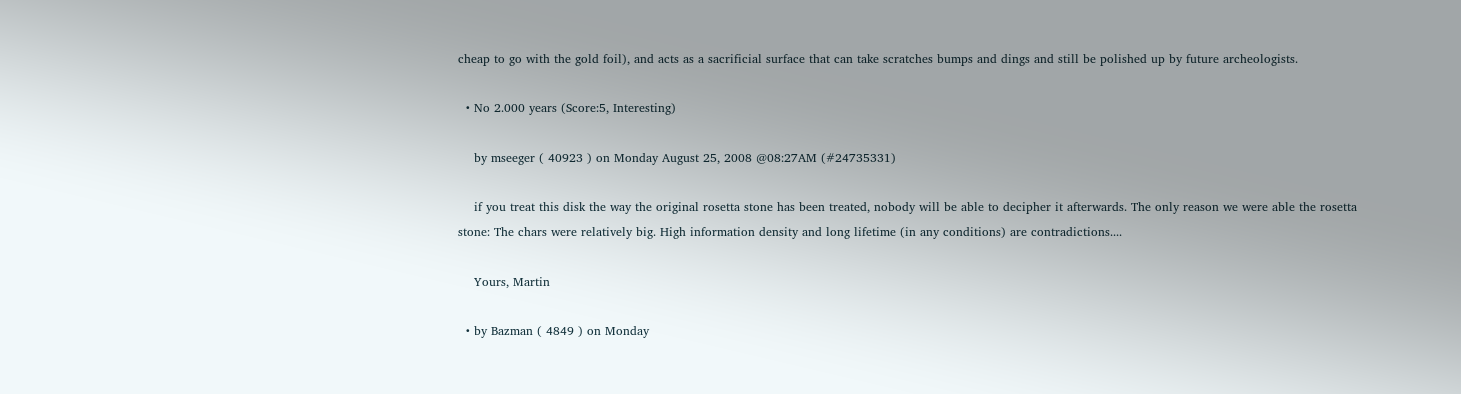cheap to go with the gold foil), and acts as a sacrificial surface that can take scratches bumps and dings and still be polished up by future archeologists.

  • No 2.000 years (Score:5, Interesting)

    by mseeger ( 40923 ) on Monday August 25, 2008 @08:27AM (#24735331)

    if you treat this disk the way the original rosetta stone has been treated, nobody will be able to decipher it afterwards. The only reason we were able the rosetta stone: The chars were relatively big. High information density and long lifetime (in any conditions) are contradictions....

    Yours, Martin

  • by Bazman ( 4849 ) on Monday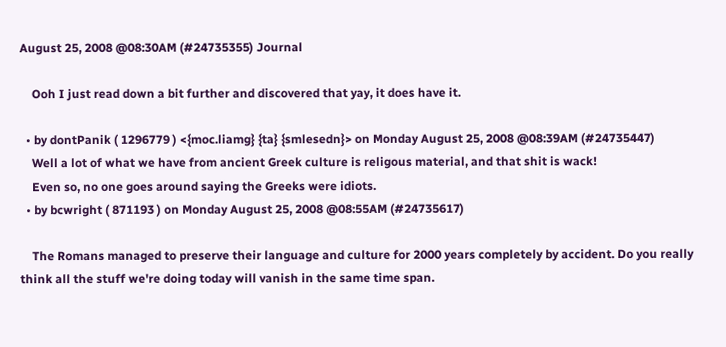August 25, 2008 @08:30AM (#24735355) Journal

    Ooh I just read down a bit further and discovered that yay, it does have it.

  • by dontPanik ( 1296779 ) <{moc.liamg} {ta} {smlesedn}> on Monday August 25, 2008 @08:39AM (#24735447)
    Well a lot of what we have from ancient Greek culture is religous material, and that shit is wack!
    Even so, no one goes around saying the Greeks were idiots.
  • by bcwright ( 871193 ) on Monday August 25, 2008 @08:55AM (#24735617)

    The Romans managed to preserve their language and culture for 2000 years completely by accident. Do you really think all the stuff we're doing today will vanish in the same time span.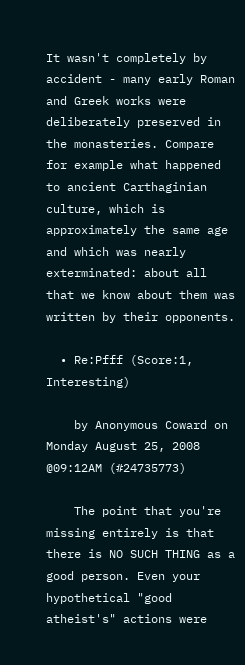It wasn't completely by accident - many early Roman and Greek works were deliberately preserved in the monasteries. Compare for example what happened to ancient Carthaginian culture, which is approximately the same age and which was nearly exterminated: about all that we know about them was written by their opponents.

  • Re:Pfff (Score:1, Interesting)

    by Anonymous Coward on Monday August 25, 2008 @09:12AM (#24735773)

    The point that you're missing entirely is that there is NO SUCH THING as a good person. Even your hypothetical "good atheist's" actions were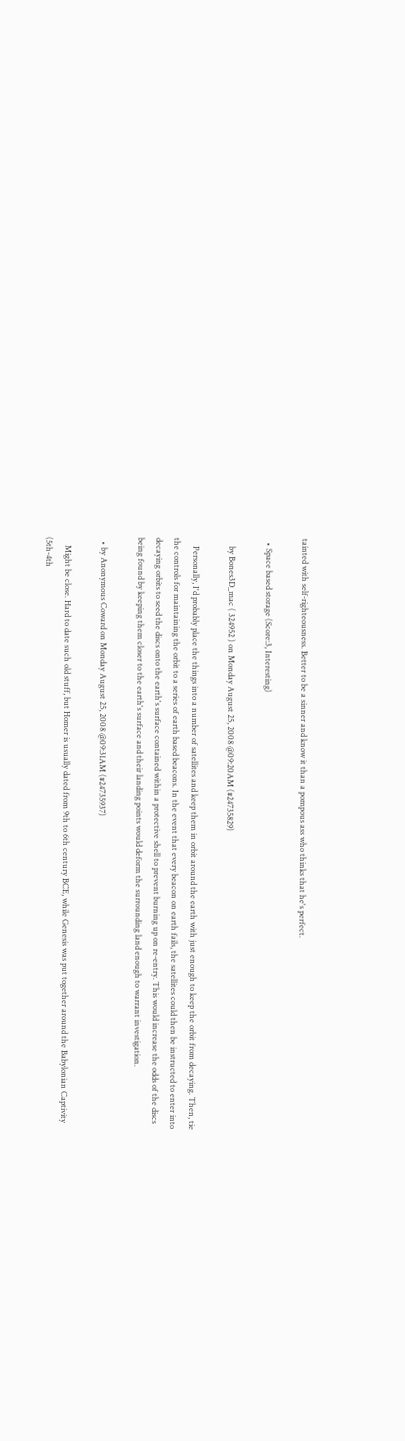tainted with self-righteousness. Better to be a sinner and know it than a pompous ass who thinks that he's perfect.

  • Space based storage (Score:3, Interesting)

    by Bones3D_mac ( 324952 ) on Monday August 25, 2008 @09:20AM (#24735829)

    Personally, I'd probably place the things into a number of satellites and keep them in orbit around the earth with just enough to keep the orbit from decaying. Then, tie the controls for maintaining the orbit to a series of earth based beacons. In the event that every beacon on earth fails, the satellites could then be instructed to enter into decaying orbits to seed the discs onto the earth's surface contained within a protective shell to prevent burning up on re-entry. This would increase the odds of the discs being found by keeping them closer to the earth's surface and their landing points would deform the surrounding land enough to warrant investigation.

  • by Anonymous Coward on Monday August 25, 2008 @09:31AM (#24735937)

    Might be close. Hard to date such old stuff, but Homer is usually dated from 9th to 6th century BCE, while Genesis was put together around the Babylonian Captivity (5th-4th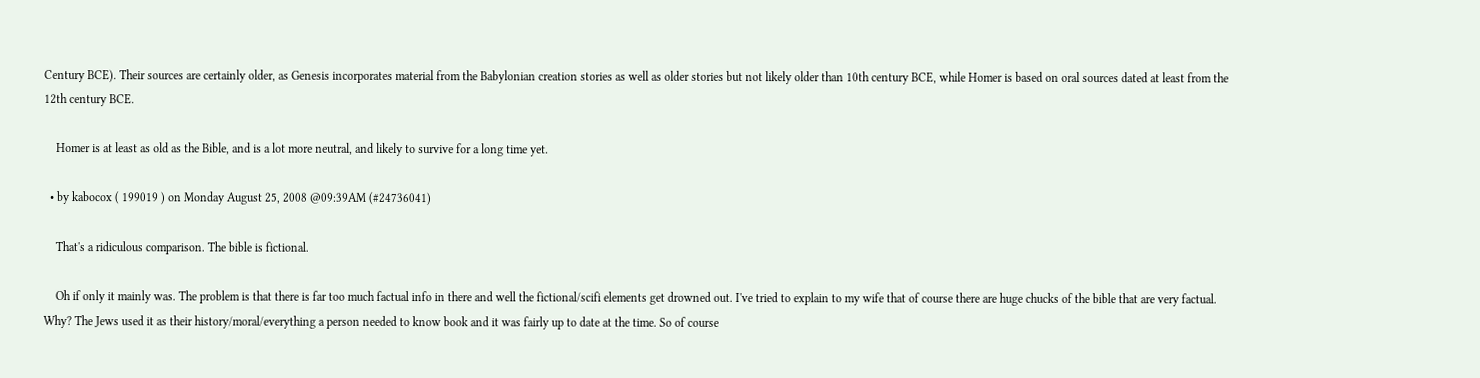Century BCE). Their sources are certainly older, as Genesis incorporates material from the Babylonian creation stories as well as older stories but not likely older than 10th century BCE, while Homer is based on oral sources dated at least from the 12th century BCE.

    Homer is at least as old as the Bible, and is a lot more neutral, and likely to survive for a long time yet.

  • by kabocox ( 199019 ) on Monday August 25, 2008 @09:39AM (#24736041)

    That's a ridiculous comparison. The bible is fictional.

    Oh if only it mainly was. The problem is that there is far too much factual info in there and well the fictional/scifi elements get drowned out. I've tried to explain to my wife that of course there are huge chucks of the bible that are very factual. Why? The Jews used it as their history/moral/everything a person needed to know book and it was fairly up to date at the time. So of course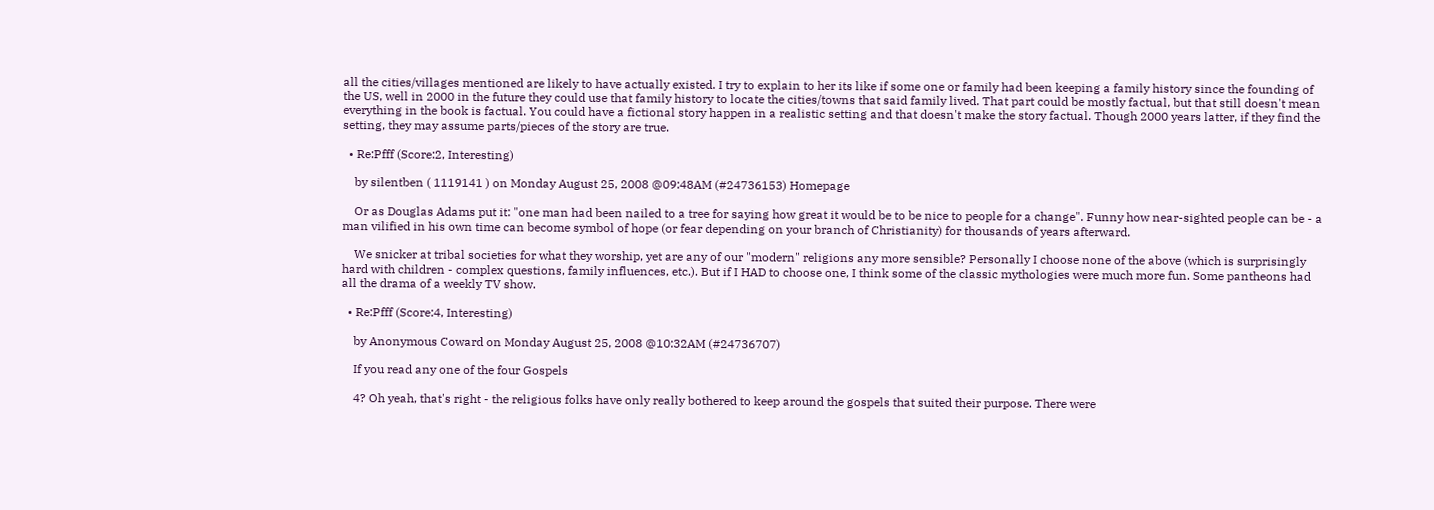all the cities/villages mentioned are likely to have actually existed. I try to explain to her its like if some one or family had been keeping a family history since the founding of the US, well in 2000 in the future they could use that family history to locate the cities/towns that said family lived. That part could be mostly factual, but that still doesn't mean everything in the book is factual. You could have a fictional story happen in a realistic setting and that doesn't make the story factual. Though 2000 years latter, if they find the setting, they may assume parts/pieces of the story are true.

  • Re:Pfff (Score:2, Interesting)

    by silentben ( 1119141 ) on Monday August 25, 2008 @09:48AM (#24736153) Homepage

    Or as Douglas Adams put it: "one man had been nailed to a tree for saying how great it would be to be nice to people for a change". Funny how near-sighted people can be - a man vilified in his own time can become symbol of hope (or fear depending on your branch of Christianity) for thousands of years afterward.

    We snicker at tribal societies for what they worship, yet are any of our "modern" religions any more sensible? Personally I choose none of the above (which is surprisingly hard with children - complex questions, family influences, etc.). But if I HAD to choose one, I think some of the classic mythologies were much more fun. Some pantheons had all the drama of a weekly TV show.

  • Re:Pfff (Score:4, Interesting)

    by Anonymous Coward on Monday August 25, 2008 @10:32AM (#24736707)

    If you read any one of the four Gospels

    4? Oh yeah, that's right - the religious folks have only really bothered to keep around the gospels that suited their purpose. There were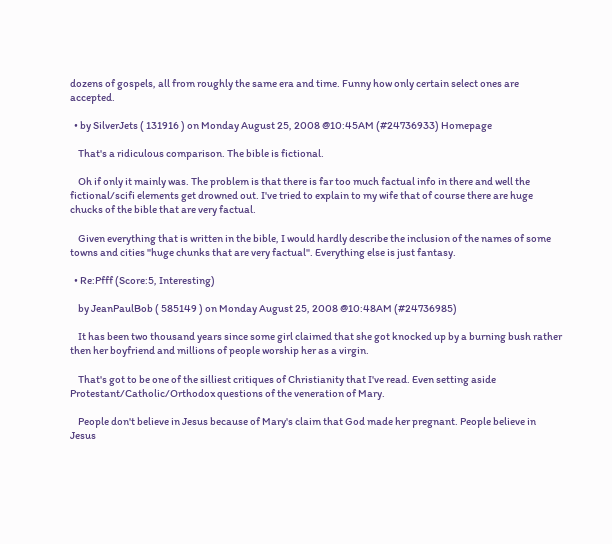dozens of gospels, all from roughly the same era and time. Funny how only certain select ones are accepted.

  • by SilverJets ( 131916 ) on Monday August 25, 2008 @10:45AM (#24736933) Homepage

    That's a ridiculous comparison. The bible is fictional.

    Oh if only it mainly was. The problem is that there is far too much factual info in there and well the fictional/scifi elements get drowned out. I've tried to explain to my wife that of course there are huge chucks of the bible that are very factual.

    Given everything that is written in the bible, I would hardly describe the inclusion of the names of some towns and cities "huge chunks that are very factual". Everything else is just fantasy.

  • Re:Pfff (Score:5, Interesting)

    by JeanPaulBob ( 585149 ) on Monday August 25, 2008 @10:48AM (#24736985)

    It has been two thousand years since some girl claimed that she got knocked up by a burning bush rather then her boyfriend and millions of people worship her as a virgin.

    That's got to be one of the silliest critiques of Christianity that I've read. Even setting aside Protestant/Catholic/Orthodox questions of the veneration of Mary.

    People don't believe in Jesus because of Mary's claim that God made her pregnant. People believe in Jesus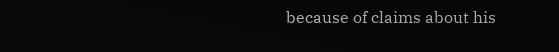because of claims about his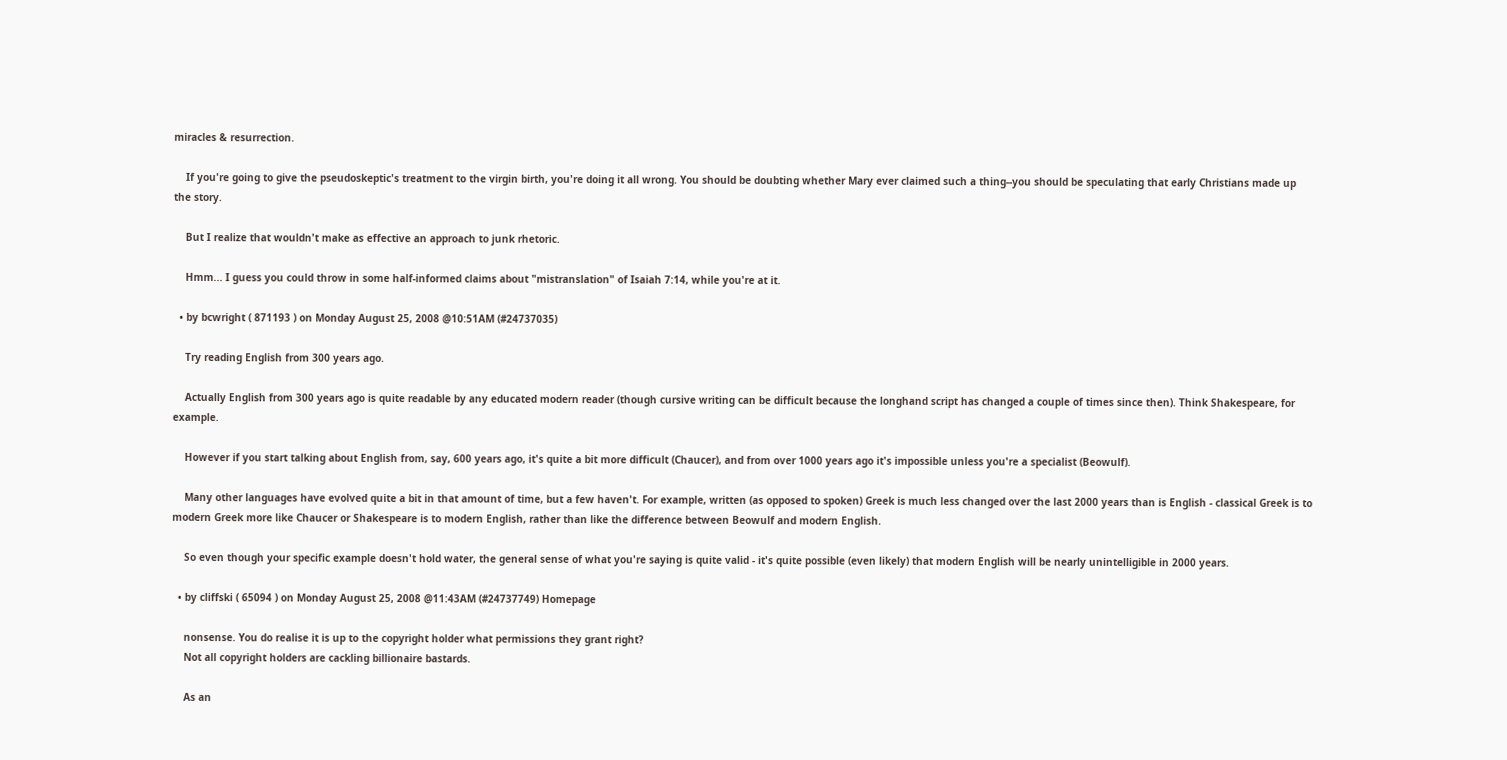miracles & resurrection.

    If you're going to give the pseudoskeptic's treatment to the virgin birth, you're doing it all wrong. You should be doubting whether Mary ever claimed such a thing--you should be speculating that early Christians made up the story.

    But I realize that wouldn't make as effective an approach to junk rhetoric.

    Hmm... I guess you could throw in some half-informed claims about "mistranslation" of Isaiah 7:14, while you're at it.

  • by bcwright ( 871193 ) on Monday August 25, 2008 @10:51AM (#24737035)

    Try reading English from 300 years ago.

    Actually English from 300 years ago is quite readable by any educated modern reader (though cursive writing can be difficult because the longhand script has changed a couple of times since then). Think Shakespeare, for example.

    However if you start talking about English from, say, 600 years ago, it's quite a bit more difficult (Chaucer), and from over 1000 years ago it's impossible unless you're a specialist (Beowulf).

    Many other languages have evolved quite a bit in that amount of time, but a few haven't. For example, written (as opposed to spoken) Greek is much less changed over the last 2000 years than is English - classical Greek is to modern Greek more like Chaucer or Shakespeare is to modern English, rather than like the difference between Beowulf and modern English.

    So even though your specific example doesn't hold water, the general sense of what you're saying is quite valid - it's quite possible (even likely) that modern English will be nearly unintelligible in 2000 years.

  • by cliffski ( 65094 ) on Monday August 25, 2008 @11:43AM (#24737749) Homepage

    nonsense. You do realise it is up to the copyright holder what permissions they grant right?
    Not all copyright holders are cackling billionaire bastards.

    As an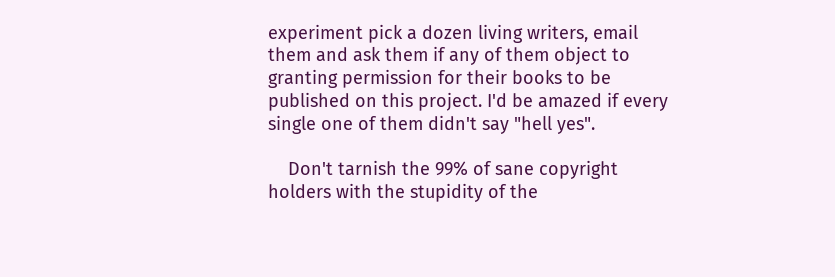experiment pick a dozen living writers, email them and ask them if any of them object to granting permission for their books to be published on this project. I'd be amazed if every single one of them didn't say "hell yes".

    Don't tarnish the 99% of sane copyright holders with the stupidity of the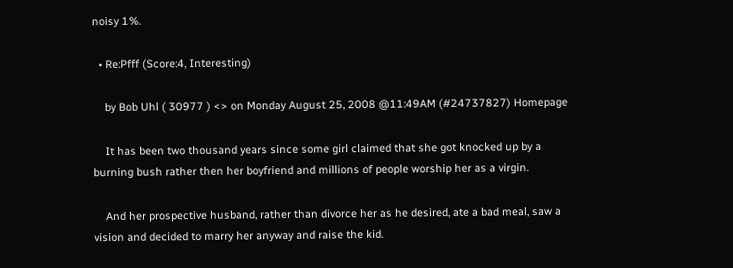noisy 1%.

  • Re:Pfff (Score:4, Interesting)

    by Bob Uhl ( 30977 ) <> on Monday August 25, 2008 @11:49AM (#24737827) Homepage

    It has been two thousand years since some girl claimed that she got knocked up by a burning bush rather then her boyfriend and millions of people worship her as a virgin.

    And her prospective husband, rather than divorce her as he desired, ate a bad meal, saw a vision and decided to marry her anyway and raise the kid.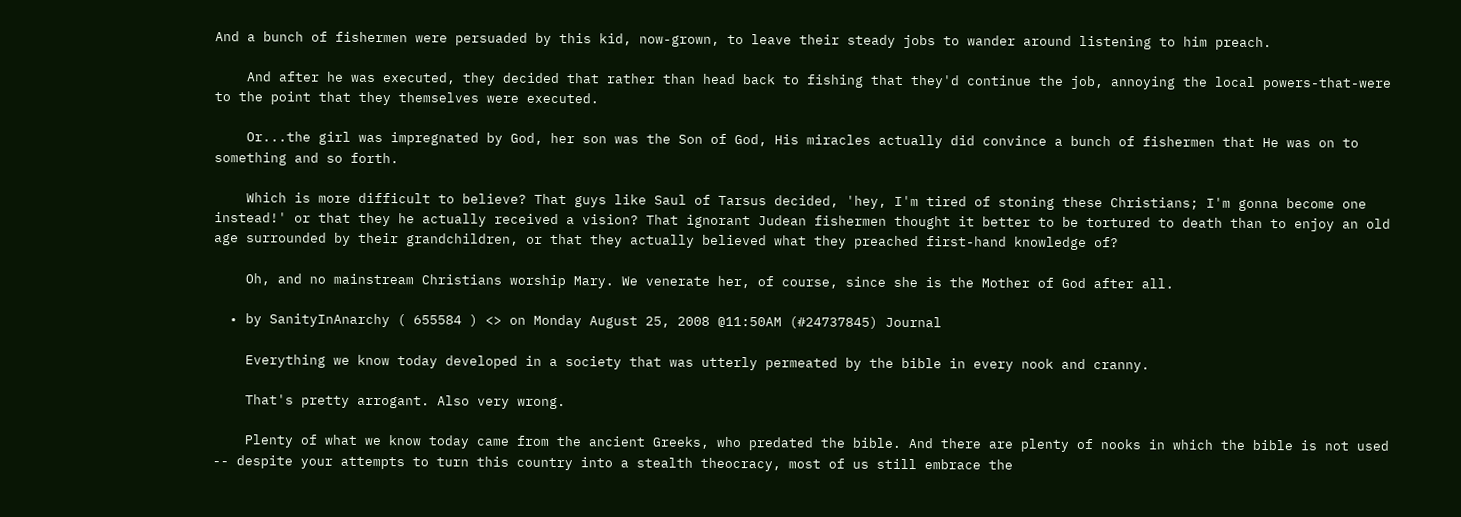And a bunch of fishermen were persuaded by this kid, now-grown, to leave their steady jobs to wander around listening to him preach.

    And after he was executed, they decided that rather than head back to fishing that they'd continue the job, annoying the local powers-that-were to the point that they themselves were executed.

    Or...the girl was impregnated by God, her son was the Son of God, His miracles actually did convince a bunch of fishermen that He was on to something and so forth.

    Which is more difficult to believe? That guys like Saul of Tarsus decided, 'hey, I'm tired of stoning these Christians; I'm gonna become one instead!' or that they he actually received a vision? That ignorant Judean fishermen thought it better to be tortured to death than to enjoy an old age surrounded by their grandchildren, or that they actually believed what they preached first-hand knowledge of?

    Oh, and no mainstream Christians worship Mary. We venerate her, of course, since she is the Mother of God after all.

  • by SanityInAnarchy ( 655584 ) <> on Monday August 25, 2008 @11:50AM (#24737845) Journal

    Everything we know today developed in a society that was utterly permeated by the bible in every nook and cranny.

    That's pretty arrogant. Also very wrong.

    Plenty of what we know today came from the ancient Greeks, who predated the bible. And there are plenty of nooks in which the bible is not used -- despite your attempts to turn this country into a stealth theocracy, most of us still embrace the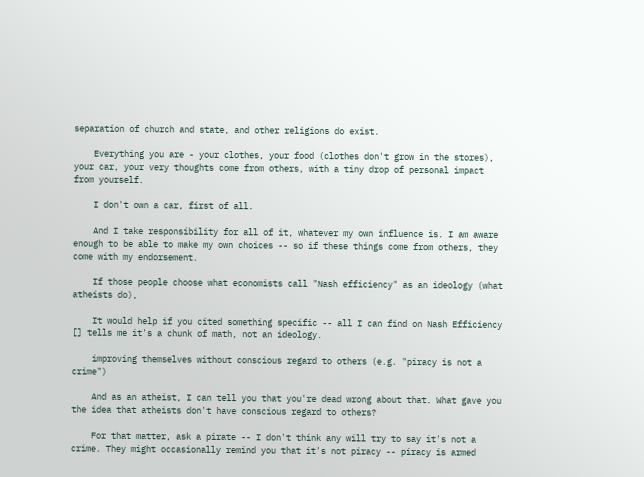separation of church and state, and other religions do exist.

    Everything you are - your clothes, your food (clothes don't grow in the stores), your car, your very thoughts come from others, with a tiny drop of personal impact from yourself.

    I don't own a car, first of all.

    And I take responsibility for all of it, whatever my own influence is. I am aware enough to be able to make my own choices -- so if these things come from others, they come with my endorsement.

    If those people choose what economists call "Nash efficiency" as an ideology (what atheists do),

    It would help if you cited something specific -- all I can find on Nash Efficiency [] tells me it's a chunk of math, not an ideology.

    improving themselves without conscious regard to others (e.g. "piracy is not a crime")

    And as an atheist, I can tell you that you're dead wrong about that. What gave you the idea that atheists don't have conscious regard to others?

    For that matter, ask a pirate -- I don't think any will try to say it's not a crime. They might occasionally remind you that it's not piracy -- piracy is armed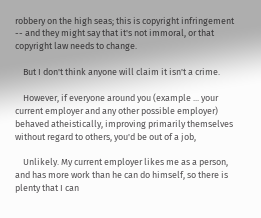robbery on the high seas; this is copyright infringement -- and they might say that it's not immoral, or that copyright law needs to change.

    But I don't think anyone will claim it isn't a crime.

    However, if everyone around you (example ... your current employer and any other possible employer) behaved atheistically, improving primarily themselves without regard to others, you'd be out of a job,

    Unlikely. My current employer likes me as a person, and has more work than he can do himself, so there is plenty that I can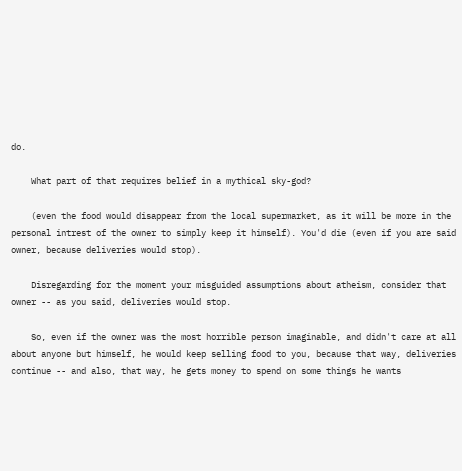do.

    What part of that requires belief in a mythical sky-god?

    (even the food would disappear from the local supermarket, as it will be more in the personal intrest of the owner to simply keep it himself). You'd die (even if you are said owner, because deliveries would stop).

    Disregarding for the moment your misguided assumptions about atheism, consider that owner -- as you said, deliveries would stop.

    So, even if the owner was the most horrible person imaginable, and didn't care at all about anyone but himself, he would keep selling food to you, because that way, deliveries continue -- and also, that way, he gets money to spend on some things he wants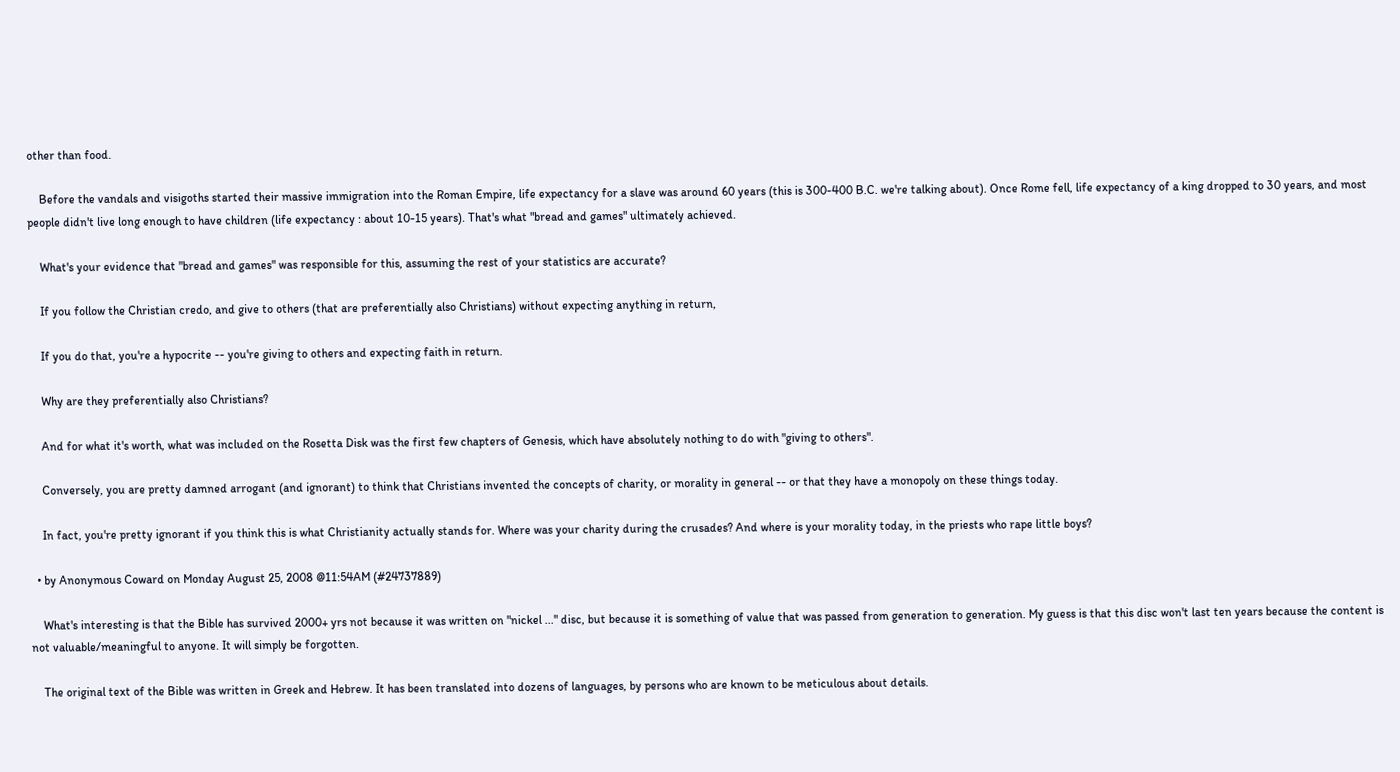other than food.

    Before the vandals and visigoths started their massive immigration into the Roman Empire, life expectancy for a slave was around 60 years (this is 300-400 B.C. we're talking about). Once Rome fell, life expectancy of a king dropped to 30 years, and most people didn't live long enough to have children (life expectancy : about 10-15 years). That's what "bread and games" ultimately achieved.

    What's your evidence that "bread and games" was responsible for this, assuming the rest of your statistics are accurate?

    If you follow the Christian credo, and give to others (that are preferentially also Christians) without expecting anything in return,

    If you do that, you're a hypocrite -- you're giving to others and expecting faith in return.

    Why are they preferentially also Christians?

    And for what it's worth, what was included on the Rosetta Disk was the first few chapters of Genesis, which have absolutely nothing to do with "giving to others".

    Conversely, you are pretty damned arrogant (and ignorant) to think that Christians invented the concepts of charity, or morality in general -- or that they have a monopoly on these things today.

    In fact, you're pretty ignorant if you think this is what Christianity actually stands for. Where was your charity during the crusades? And where is your morality today, in the priests who rape little boys?

  • by Anonymous Coward on Monday August 25, 2008 @11:54AM (#24737889)

    What's interesting is that the Bible has survived 2000+ yrs not because it was written on "nickel ..." disc, but because it is something of value that was passed from generation to generation. My guess is that this disc won't last ten years because the content is not valuable/meaningful to anyone. It will simply be forgotten.

    The original text of the Bible was written in Greek and Hebrew. It has been translated into dozens of languages, by persons who are known to be meticulous about details.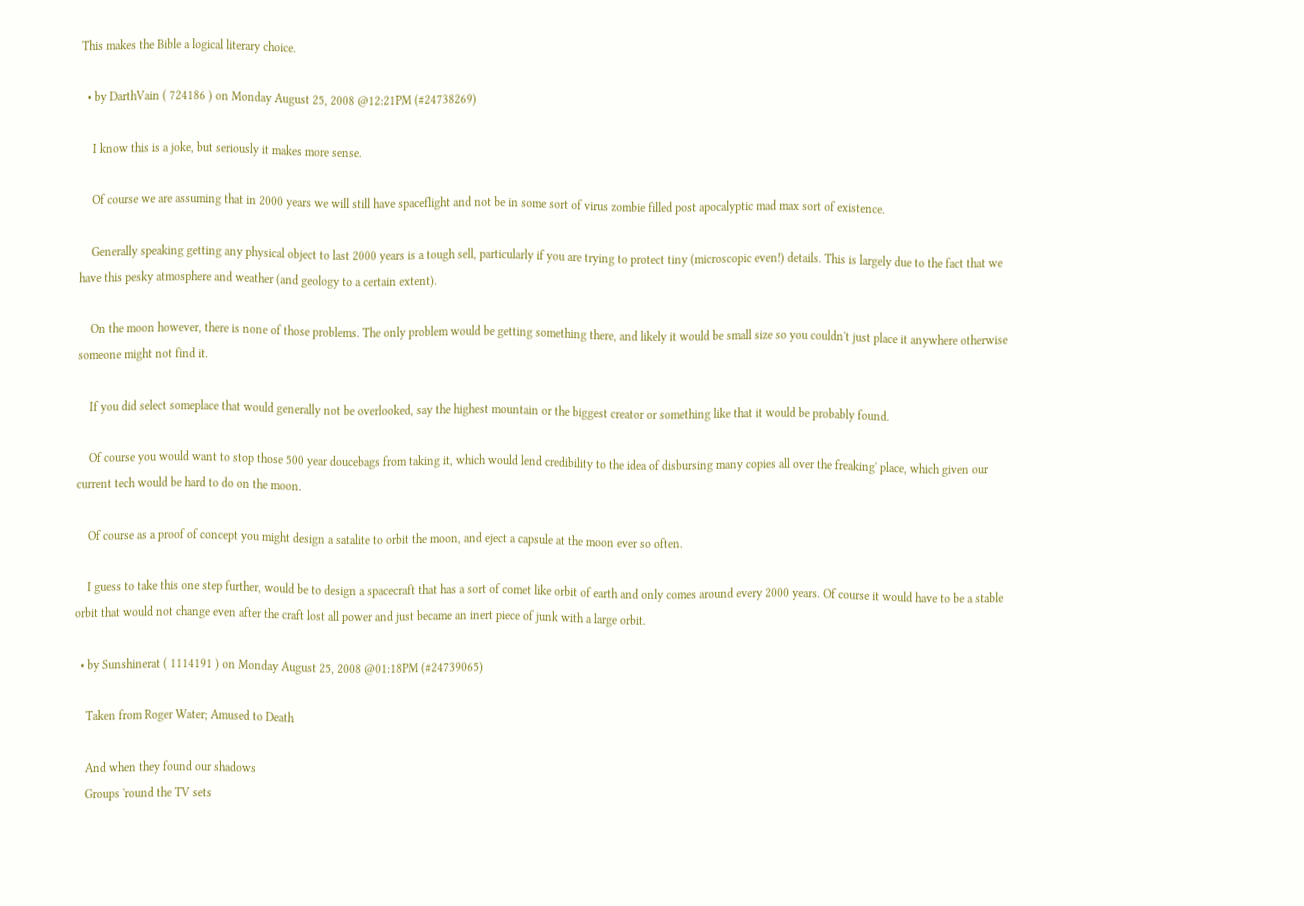This makes the Bible a logical literary choice.

  • by DarthVain ( 724186 ) on Monday August 25, 2008 @12:21PM (#24738269)

    I know this is a joke, but seriously it makes more sense.

    Of course we are assuming that in 2000 years we will still have spaceflight and not be in some sort of virus zombie filled post apocalyptic mad max sort of existence.

    Generally speaking getting any physical object to last 2000 years is a tough sell, particularly if you are trying to protect tiny (microscopic even!) details. This is largely due to the fact that we have this pesky atmosphere and weather (and geology to a certain extent).

    On the moon however, there is none of those problems. The only problem would be getting something there, and likely it would be small size so you couldn't just place it anywhere otherwise someone might not find it.

    If you did select someplace that would generally not be overlooked, say the highest mountain or the biggest creator or something like that it would be probably found.

    Of course you would want to stop those 500 year doucebags from taking it, which would lend credibility to the idea of disbursing many copies all over the freaking' place, which given our current tech would be hard to do on the moon.

    Of course as a proof of concept you might design a satalite to orbit the moon, and eject a capsule at the moon ever so often.

    I guess to take this one step further, would be to design a spacecraft that has a sort of comet like orbit of earth and only comes around every 2000 years. Of course it would have to be a stable orbit that would not change even after the craft lost all power and just became an inert piece of junk with a large orbit.

  • by Sunshinerat ( 1114191 ) on Monday August 25, 2008 @01:18PM (#24739065)

    Taken from Roger Water; Amused to Death

    And when they found our shadows
    Groups 'round the TV sets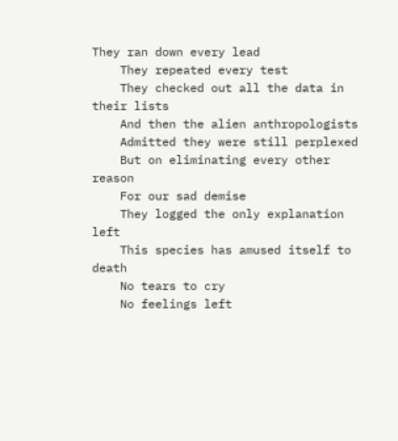They ran down every lead
    They repeated every test
    They checked out all the data in their lists
    And then the alien anthropologists
    Admitted they were still perplexed
    But on eliminating every other reason
    For our sad demise
    They logged the only explanation left
    This species has amused itself to death
    No tears to cry
    No feelings left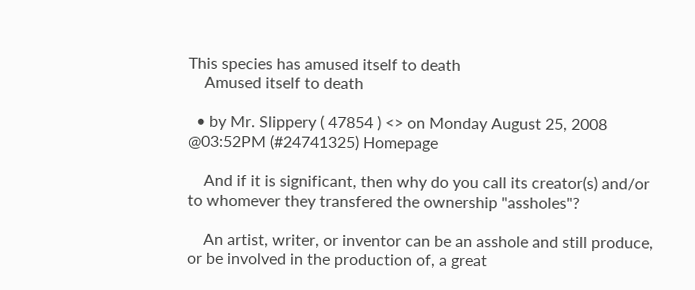This species has amused itself to death
    Amused itself to death

  • by Mr. Slippery ( 47854 ) <> on Monday August 25, 2008 @03:52PM (#24741325) Homepage

    And if it is significant, then why do you call its creator(s) and/or to whomever they transfered the ownership "assholes"?

    An artist, writer, or inventor can be an asshole and still produce, or be involved in the production of, a great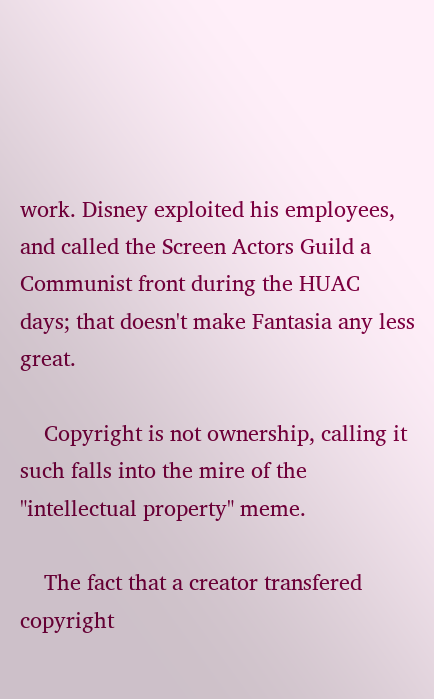work. Disney exploited his employees, and called the Screen Actors Guild a Communist front during the HUAC days; that doesn't make Fantasia any less great.

    Copyright is not ownership, calling it such falls into the mire of the "intellectual property" meme.

    The fact that a creator transfered copyright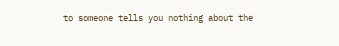to someone tells you nothing about the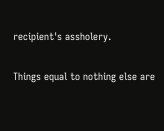recipient's assholery.

Things equal to nothing else are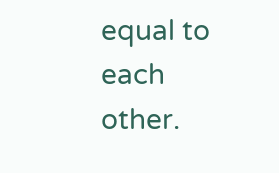equal to each other.